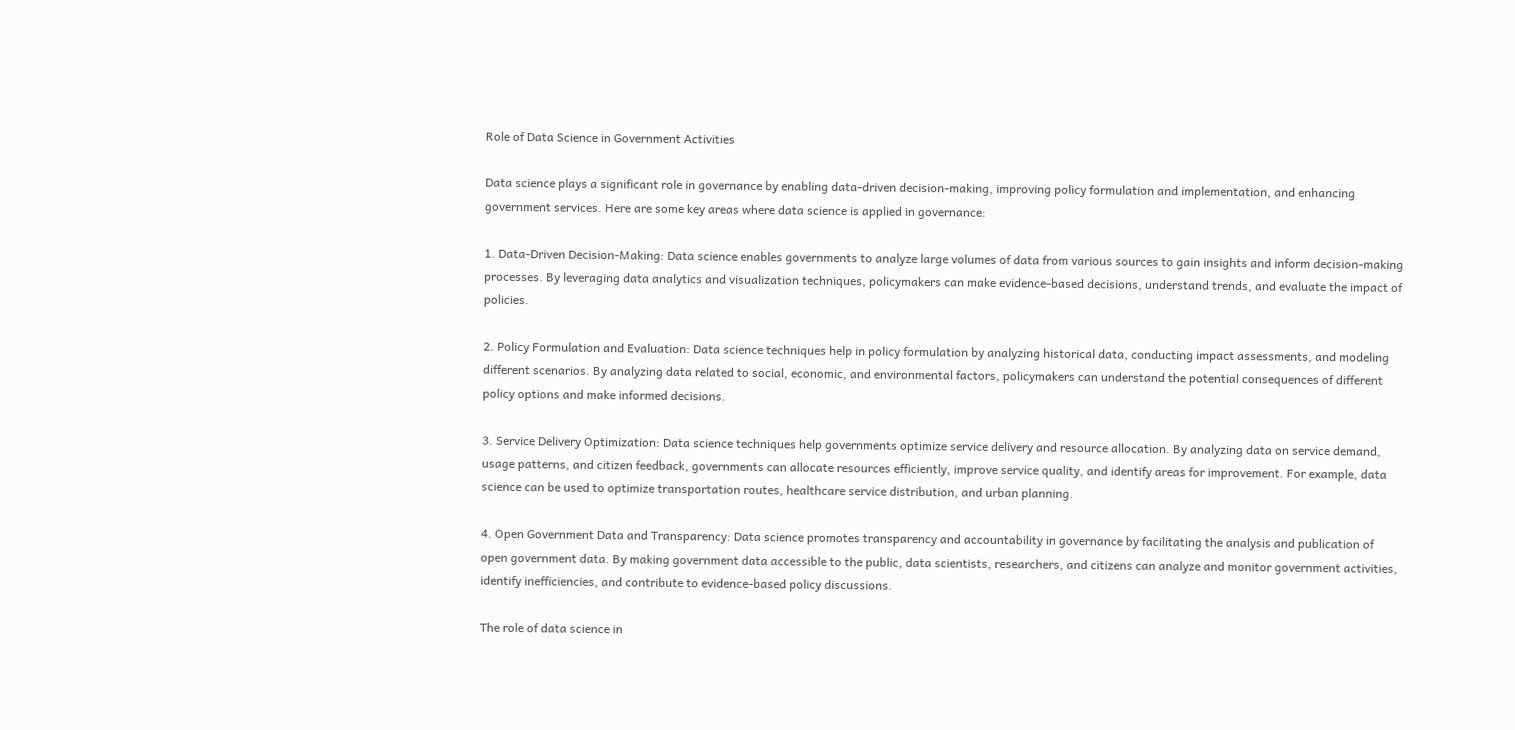Role of Data Science in Government Activities

Data science plays a significant role in governance by enabling data-driven decision-making, improving policy formulation and implementation, and enhancing government services. Here are some key areas where data science is applied in governance:

1. Data-Driven Decision-Making: Data science enables governments to analyze large volumes of data from various sources to gain insights and inform decision-making processes. By leveraging data analytics and visualization techniques, policymakers can make evidence-based decisions, understand trends, and evaluate the impact of policies.

2. Policy Formulation and Evaluation: Data science techniques help in policy formulation by analyzing historical data, conducting impact assessments, and modeling different scenarios. By analyzing data related to social, economic, and environmental factors, policymakers can understand the potential consequences of different policy options and make informed decisions.

3. Service Delivery Optimization: Data science techniques help governments optimize service delivery and resource allocation. By analyzing data on service demand, usage patterns, and citizen feedback, governments can allocate resources efficiently, improve service quality, and identify areas for improvement. For example, data science can be used to optimize transportation routes, healthcare service distribution, and urban planning.

4. Open Government Data and Transparency: Data science promotes transparency and accountability in governance by facilitating the analysis and publication of open government data. By making government data accessible to the public, data scientists, researchers, and citizens can analyze and monitor government activities, identify inefficiencies, and contribute to evidence-based policy discussions.

The role of data science in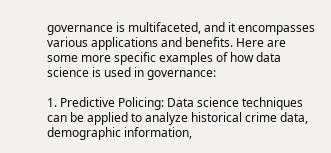governance is multifaceted, and it encompasses various applications and benefits. Here are some more specific examples of how data science is used in governance:

1. Predictive Policing: Data science techniques can be applied to analyze historical crime data, demographic information,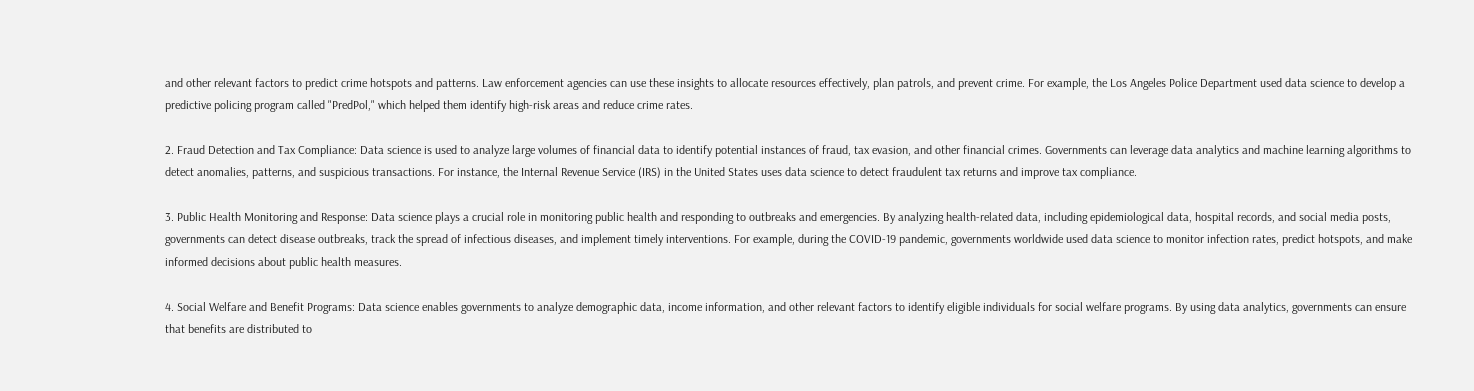and other relevant factors to predict crime hotspots and patterns. Law enforcement agencies can use these insights to allocate resources effectively, plan patrols, and prevent crime. For example, the Los Angeles Police Department used data science to develop a predictive policing program called "PredPol," which helped them identify high-risk areas and reduce crime rates.

2. Fraud Detection and Tax Compliance: Data science is used to analyze large volumes of financial data to identify potential instances of fraud, tax evasion, and other financial crimes. Governments can leverage data analytics and machine learning algorithms to detect anomalies, patterns, and suspicious transactions. For instance, the Internal Revenue Service (IRS) in the United States uses data science to detect fraudulent tax returns and improve tax compliance.

3. Public Health Monitoring and Response: Data science plays a crucial role in monitoring public health and responding to outbreaks and emergencies. By analyzing health-related data, including epidemiological data, hospital records, and social media posts, governments can detect disease outbreaks, track the spread of infectious diseases, and implement timely interventions. For example, during the COVID-19 pandemic, governments worldwide used data science to monitor infection rates, predict hotspots, and make informed decisions about public health measures.

4. Social Welfare and Benefit Programs: Data science enables governments to analyze demographic data, income information, and other relevant factors to identify eligible individuals for social welfare programs. By using data analytics, governments can ensure that benefits are distributed to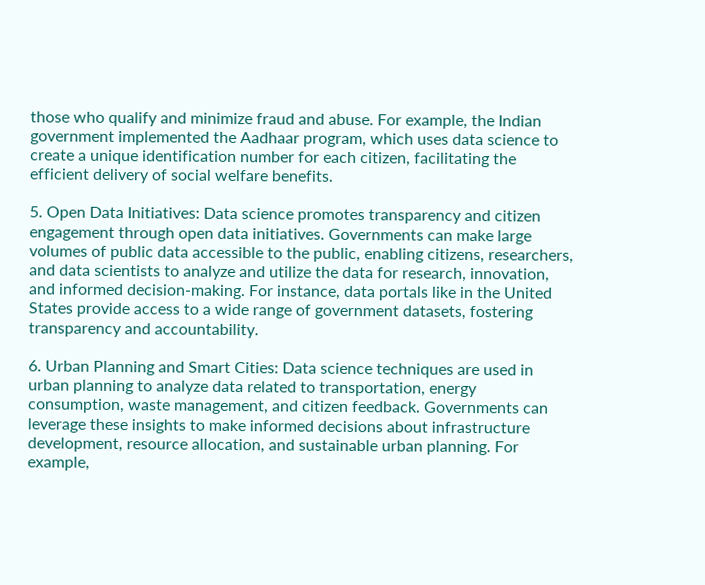those who qualify and minimize fraud and abuse. For example, the Indian government implemented the Aadhaar program, which uses data science to create a unique identification number for each citizen, facilitating the efficient delivery of social welfare benefits.

5. Open Data Initiatives: Data science promotes transparency and citizen engagement through open data initiatives. Governments can make large volumes of public data accessible to the public, enabling citizens, researchers, and data scientists to analyze and utilize the data for research, innovation, and informed decision-making. For instance, data portals like in the United States provide access to a wide range of government datasets, fostering transparency and accountability.

6. Urban Planning and Smart Cities: Data science techniques are used in urban planning to analyze data related to transportation, energy consumption, waste management, and citizen feedback. Governments can leverage these insights to make informed decisions about infrastructure development, resource allocation, and sustainable urban planning. For example,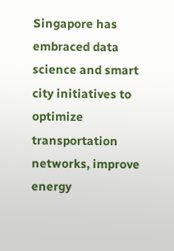Singapore has embraced data science and smart city initiatives to optimize transportation networks, improve energy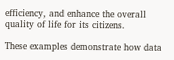efficiency, and enhance the overall quality of life for its citizens.

These examples demonstrate how data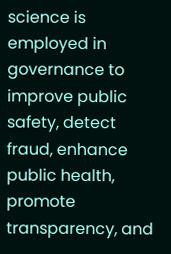science is employed in governance to improve public safety, detect fraud, enhance public health, promote transparency, and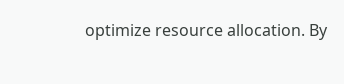optimize resource allocation. By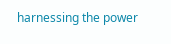harnessing the power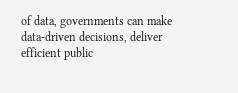of data, governments can make data-driven decisions, deliver efficient public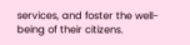services, and foster the well-being of their citizens.